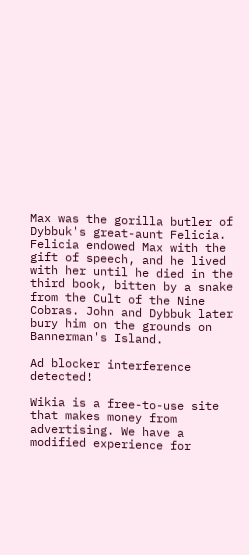Max was the gorilla butler of Dybbuk's great-aunt Felicia. Felicia endowed Max with the gift of speech, and he lived with her until he died in the third book, bitten by a snake from the Cult of the Nine Cobras. John and Dybbuk later bury him on the grounds on Bannerman's Island.

Ad blocker interference detected!

Wikia is a free-to-use site that makes money from advertising. We have a modified experience for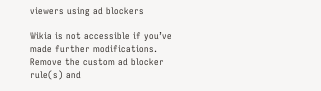viewers using ad blockers

Wikia is not accessible if you’ve made further modifications. Remove the custom ad blocker rule(s) and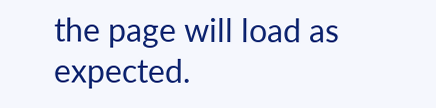the page will load as expected.